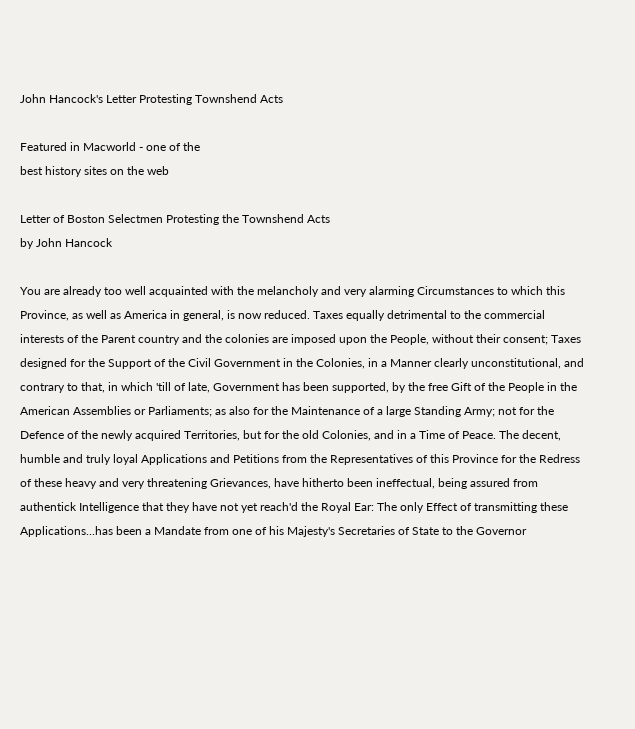John Hancock's Letter Protesting Townshend Acts

Featured in Macworld - one of the
best history sites on the web

Letter of Boston Selectmen Protesting the Townshend Acts
by John Hancock

You are already too well acquainted with the melancholy and very alarming Circumstances to which this Province, as well as America in general, is now reduced. Taxes equally detrimental to the commercial interests of the Parent country and the colonies are imposed upon the People, without their consent; Taxes designed for the Support of the Civil Government in the Colonies, in a Manner clearly unconstitutional, and contrary to that, in which 'till of late, Government has been supported, by the free Gift of the People in the American Assemblies or Parliaments; as also for the Maintenance of a large Standing Army; not for the Defence of the newly acquired Territories, but for the old Colonies, and in a Time of Peace. The decent, humble and truly loyal Applications and Petitions from the Representatives of this Province for the Redress of these heavy and very threatening Grievances, have hitherto been ineffectual, being assured from authentick Intelligence that they have not yet reach'd the Royal Ear: The only Effect of transmitting these Applications...has been a Mandate from one of his Majesty's Secretaries of State to the Governor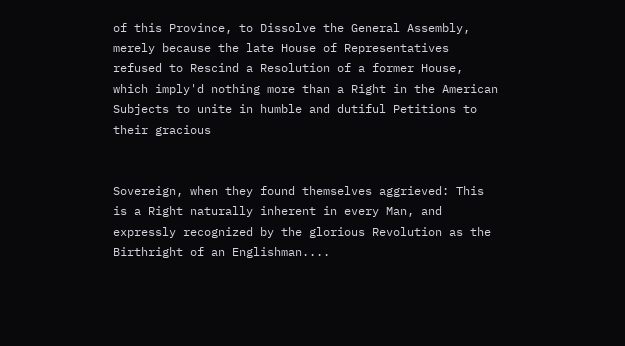of this Province, to Dissolve the General Assembly, merely because the late House of Representatives refused to Rescind a Resolution of a former House, which imply'd nothing more than a Right in the American Subjects to unite in humble and dutiful Petitions to their gracious


Sovereign, when they found themselves aggrieved: This is a Right naturally inherent in every Man, and expressly recognized by the glorious Revolution as the Birthright of an Englishman....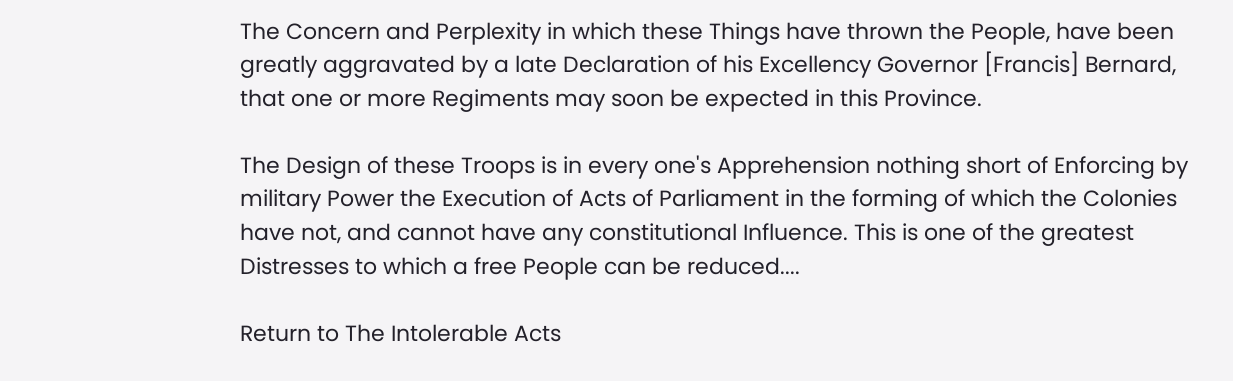The Concern and Perplexity in which these Things have thrown the People, have been greatly aggravated by a late Declaration of his Excellency Governor [Francis] Bernard, that one or more Regiments may soon be expected in this Province.

The Design of these Troops is in every one's Apprehension nothing short of Enforcing by military Power the Execution of Acts of Parliament in the forming of which the Colonies have not, and cannot have any constitutional Influence. This is one of the greatest Distresses to which a free People can be reduced....

Return to The Intolerable Acts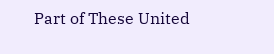Part of These United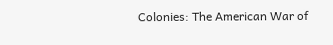Colonies: The American War of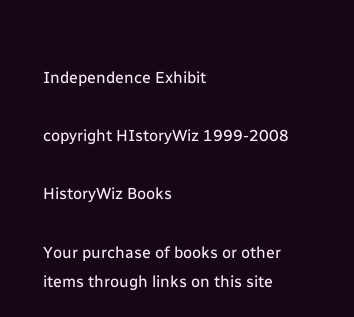Independence Exhibit

copyright HIstoryWiz 1999-2008

HistoryWiz Books

Your purchase of books or other items through links on this site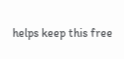helps keep this free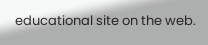educational site on the web.